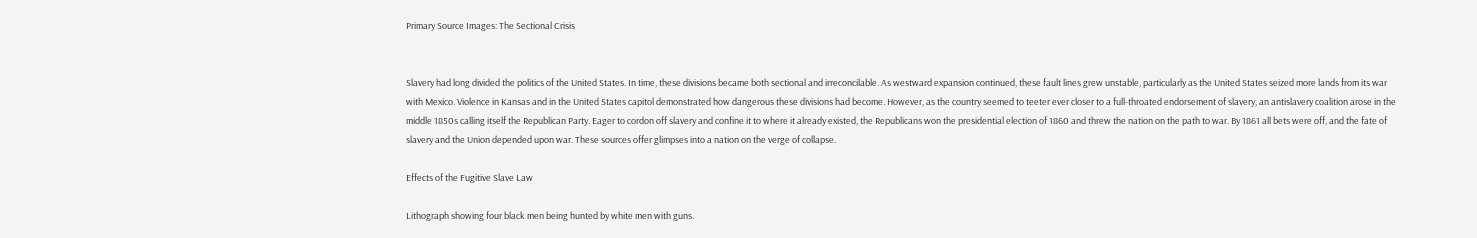Primary Source Images: The Sectional Crisis


Slavery had long divided the politics of the United States. In time, these divisions became both sectional and irreconcilable. As westward expansion continued, these fault lines grew unstable, particularly as the United States seized more lands from its war with Mexico. Violence in Kansas and in the United States capitol demonstrated how dangerous these divisions had become. However, as the country seemed to teeter ever closer to a full-throated endorsement of slavery, an antislavery coalition arose in the middle 1850s calling itself the Republican Party. Eager to cordon off slavery and confine it to where it already existed, the Republicans won the presidential election of 1860 and threw the nation on the path to war. By 1861 all bets were off, and the fate of slavery and the Union depended upon war. These sources offer glimpses into a nation on the verge of collapse.

Effects of the Fugitive Slave Law

Lithograph showing four black men being hunted by white men with guns.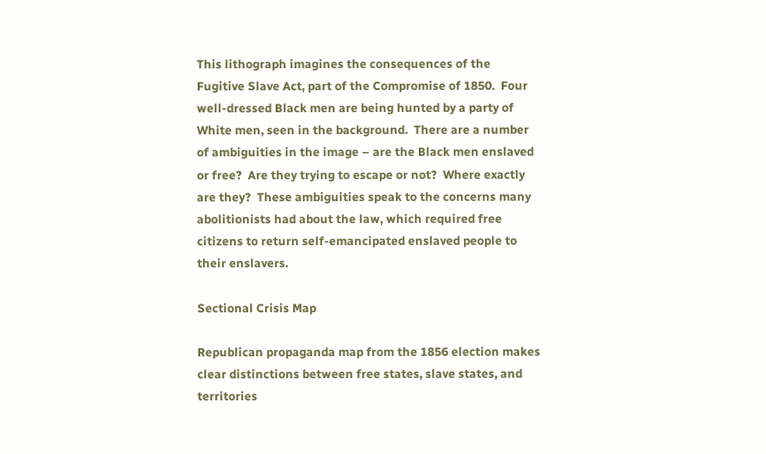This lithograph imagines the consequences of the Fugitive Slave Act, part of the Compromise of 1850.  Four well-dressed Black men are being hunted by a party of White men, seen in the background.  There are a number of ambiguities in the image – are the Black men enslaved or free?  Are they trying to escape or not?  Where exactly are they?  These ambiguities speak to the concerns many abolitionists had about the law, which required free citizens to return self-emancipated enslaved people to their enslavers.

Sectional Crisis Map

Republican propaganda map from the 1856 election makes clear distinctions between free states, slave states, and territories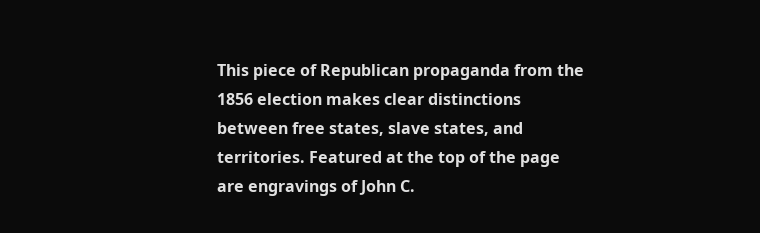This piece of Republican propaganda from the 1856 election makes clear distinctions between free states, slave states, and territories. Featured at the top of the page are engravings of John C.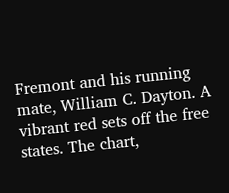Fremont and his running mate, William C. Dayton. A vibrant red sets off the free states. The chart,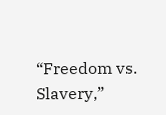“Freedom vs. Slavery,”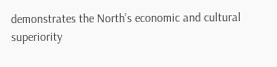demonstrates the North’s economic and cultural superiority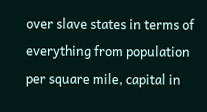over slave states in terms of everything from population per square mile, capital in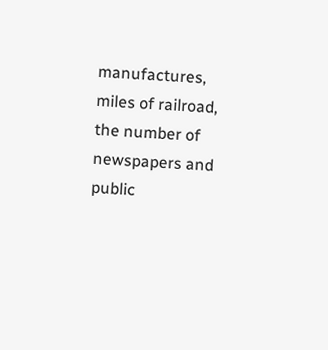manufactures, miles of railroad, the number of newspapers and public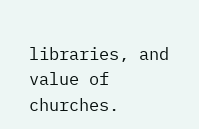libraries, and value of churches.